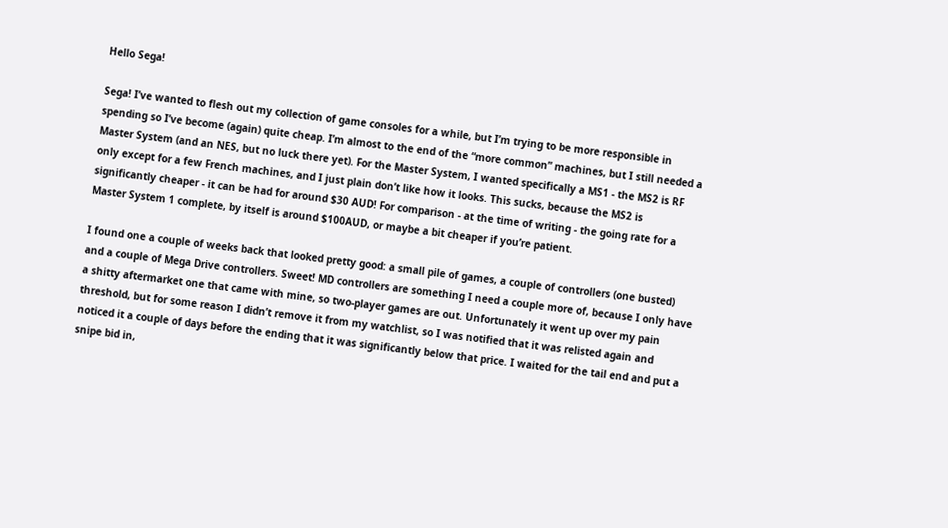Hello Sega!

Sega! I’ve wanted to flesh out my collection of game consoles for a while, but I’m trying to be more responsible in spending so I’ve become (again) quite cheap. I’m almost to the end of the “more common” machines, but I still needed a Master System (and an NES, but no luck there yet). For the Master System, I wanted specifically a MS1 - the MS2 is RF only except for a few French machines, and I just plain don’t like how it looks. This sucks, because the MS2 is significantly cheaper - it can be had for around $30 AUD! For comparison - at the time of writing - the going rate for a Master System 1 complete, by itself is around $100AUD, or maybe a bit cheaper if you’re patient.

I found one a couple of weeks back that looked pretty good: a small pile of games, a couple of controllers (one busted) and a couple of Mega Drive controllers. Sweet! MD controllers are something I need a couple more of, because I only have a shitty aftermarket one that came with mine, so two-player games are out. Unfortunately it went up over my pain threshold, but for some reason I didn’t remove it from my watchlist, so I was notified that it was relisted again and noticed it a couple of days before the ending that it was significantly below that price. I waited for the tail end and put a snipe bid in,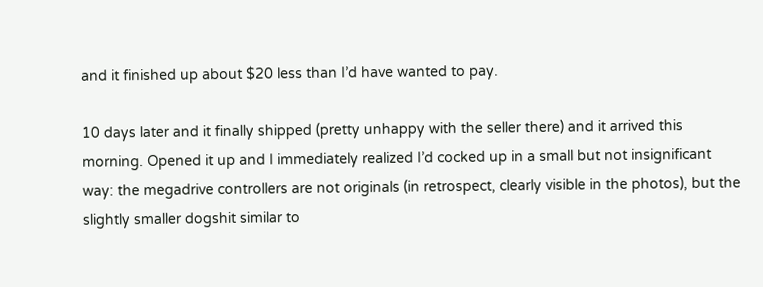and it finished up about $20 less than I’d have wanted to pay.

10 days later and it finally shipped (pretty unhappy with the seller there) and it arrived this morning. Opened it up and I immediately realized I’d cocked up in a small but not insignificant way: the megadrive controllers are not originals (in retrospect, clearly visible in the photos), but the slightly smaller dogshit similar to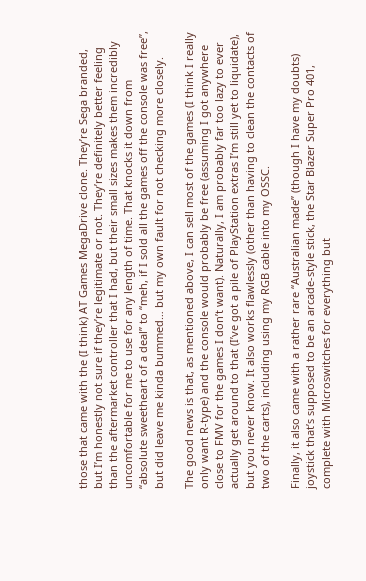those that came with the (I think) AT Games MegaDrive clone. They’re Sega branded, but I’m honestly not sure if they’re legitimate or not. They’re definitely better feeling than the aftermarket controller that I had, but their small sizes makes them incredibly uncomfortable for me to use for any length of time. That knocks it down from “absolute sweetheart of a deal” to “meh, if I sold all the games off the console was free”, but did leave me kinda bummed… but my own fault for not checking more closely.

The good news is that, as mentioned above, I can sell most of the games (I think I really only want R-type) and the console would probably be free (assuming I got anywhere close to FMV for the games I don’t want). Naturally, I am probably far too lazy to ever actually get around to that (I’ve got a pile of PlayStation extras I’m still yet to liquidate), but you never know. It also works flawlessly (other than having to clean the contacts of two of the carts), including using my RGB cable into my OSSC.

Finally, it also came with a rather rare “Australian made” (though I have my doubts) joystick that’s supposed to be an arcade-style stick, the Star Blazer Super Pro 401, complete with Microswitches for everything but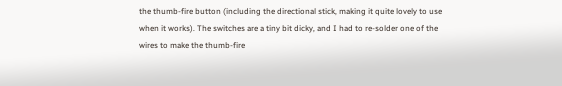the thumb-fire button (including the directional stick, making it quite lovely to use when it works). The switches are a tiny bit dicky, and I had to re-solder one of the wires to make the thumb-fire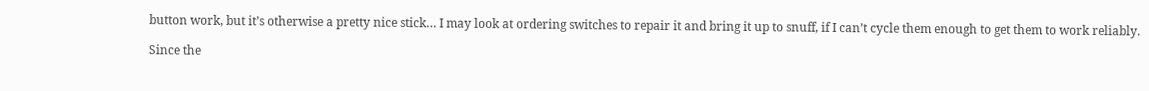button work, but it’s otherwise a pretty nice stick… I may look at ordering switches to repair it and bring it up to snuff, if I can’t cycle them enough to get them to work reliably.

Since the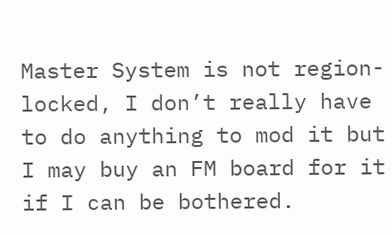Master System is not region-locked, I don’t really have to do anything to mod it but I may buy an FM board for it if I can be bothered.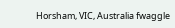Horsham, VIC, Australia fwaggle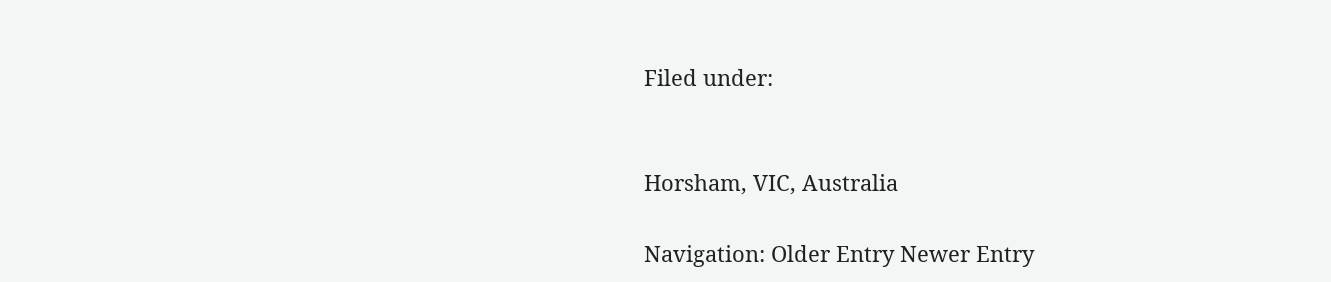Filed under:


Horsham, VIC, Australia

Navigation: Older Entry Newer Entry